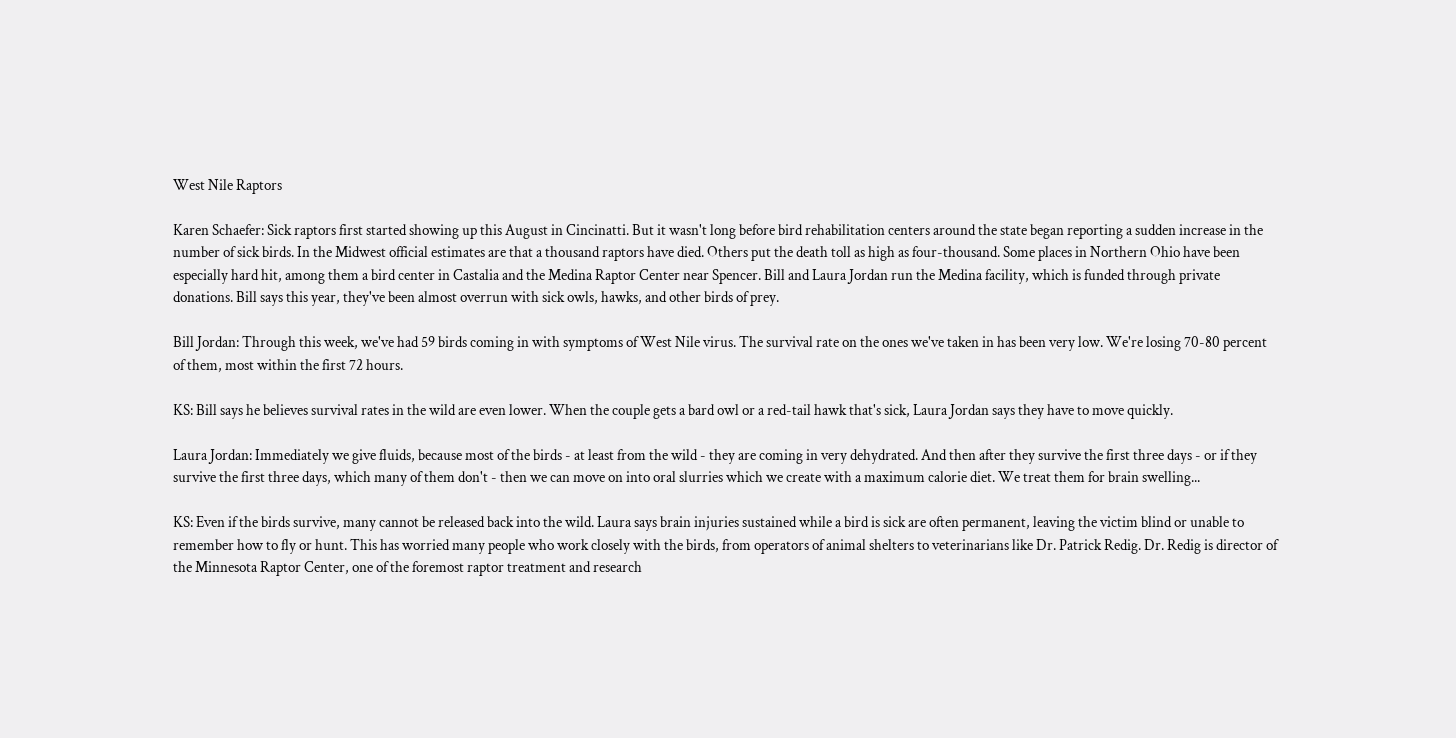West Nile Raptors

Karen Schaefer: Sick raptors first started showing up this August in Cincinatti. But it wasn't long before bird rehabilitation centers around the state began reporting a sudden increase in the number of sick birds. In the Midwest official estimates are that a thousand raptors have died. Others put the death toll as high as four-thousand. Some places in Northern Ohio have been especially hard hit, among them a bird center in Castalia and the Medina Raptor Center near Spencer. Bill and Laura Jordan run the Medina facility, which is funded through private donations. Bill says this year, they've been almost overrun with sick owls, hawks, and other birds of prey.

Bill Jordan: Through this week, we've had 59 birds coming in with symptoms of West Nile virus. The survival rate on the ones we've taken in has been very low. We're losing 70-80 percent of them, most within the first 72 hours.

KS: Bill says he believes survival rates in the wild are even lower. When the couple gets a bard owl or a red-tail hawk that's sick, Laura Jordan says they have to move quickly.

Laura Jordan: Immediately we give fluids, because most of the birds - at least from the wild - they are coming in very dehydrated. And then after they survive the first three days - or if they survive the first three days, which many of them don't - then we can move on into oral slurries which we create with a maximum calorie diet. We treat them for brain swelling...

KS: Even if the birds survive, many cannot be released back into the wild. Laura says brain injuries sustained while a bird is sick are often permanent, leaving the victim blind or unable to remember how to fly or hunt. This has worried many people who work closely with the birds, from operators of animal shelters to veterinarians like Dr. Patrick Redig. Dr. Redig is director of the Minnesota Raptor Center, one of the foremost raptor treatment and research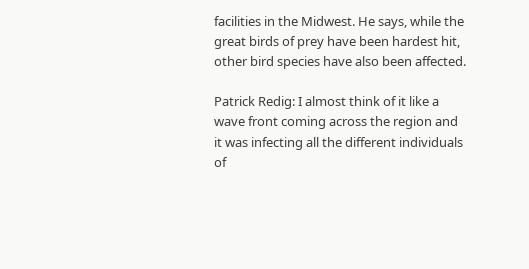facilities in the Midwest. He says, while the great birds of prey have been hardest hit, other bird species have also been affected.

Patrick Redig: I almost think of it like a wave front coming across the region and it was infecting all the different individuals of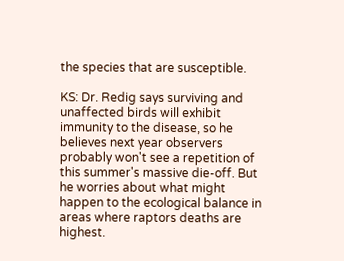the species that are susceptible.

KS: Dr. Redig says surviving and unaffected birds will exhibit immunity to the disease, so he believes next year observers probably won't see a repetition of this summer's massive die-off. But he worries about what might happen to the ecological balance in areas where raptors deaths are highest.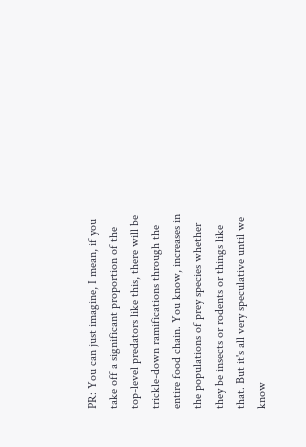PR: You can just imagine, I mean, if you take off a significant proportion of the top-level predators like this, there will be trickle-down ramifications through the entire food chain. You know, increases in the populations of prey species whether they be insects or rodents or things like that. But it's all very speculative until we know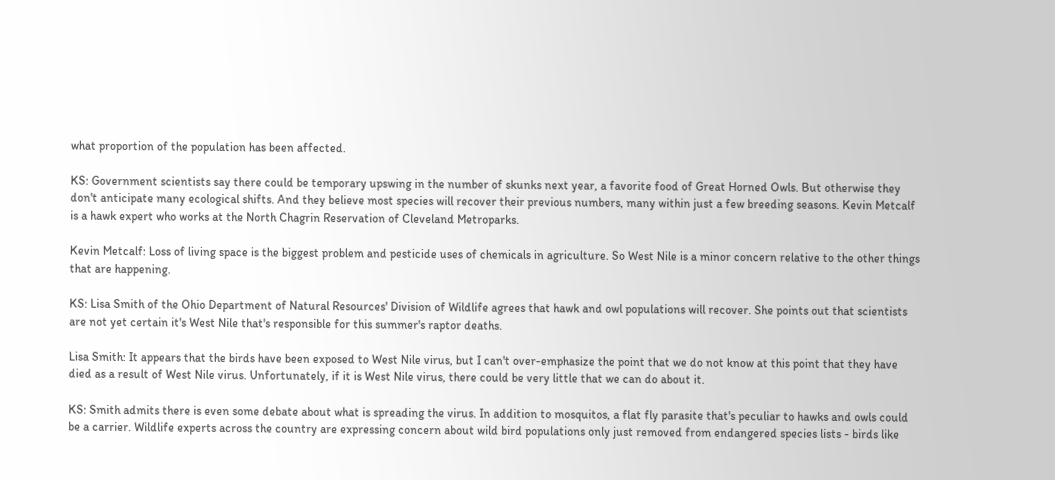what proportion of the population has been affected.

KS: Government scientists say there could be temporary upswing in the number of skunks next year, a favorite food of Great Horned Owls. But otherwise they don't anticipate many ecological shifts. And they believe most species will recover their previous numbers, many within just a few breeding seasons. Kevin Metcalf is a hawk expert who works at the North Chagrin Reservation of Cleveland Metroparks.

Kevin Metcalf: Loss of living space is the biggest problem and pesticide uses of chemicals in agriculture. So West Nile is a minor concern relative to the other things that are happening.

KS: Lisa Smith of the Ohio Department of Natural Resources' Division of Wildlife agrees that hawk and owl populations will recover. She points out that scientists are not yet certain it's West Nile that's responsible for this summer's raptor deaths.

Lisa Smith: It appears that the birds have been exposed to West Nile virus, but I can't over-emphasize the point that we do not know at this point that they have died as a result of West Nile virus. Unfortunately, if it is West Nile virus, there could be very little that we can do about it.

KS: Smith admits there is even some debate about what is spreading the virus. In addition to mosquitos, a flat fly parasite that's peculiar to hawks and owls could be a carrier. Wildlife experts across the country are expressing concern about wild bird populations only just removed from endangered species lists - birds like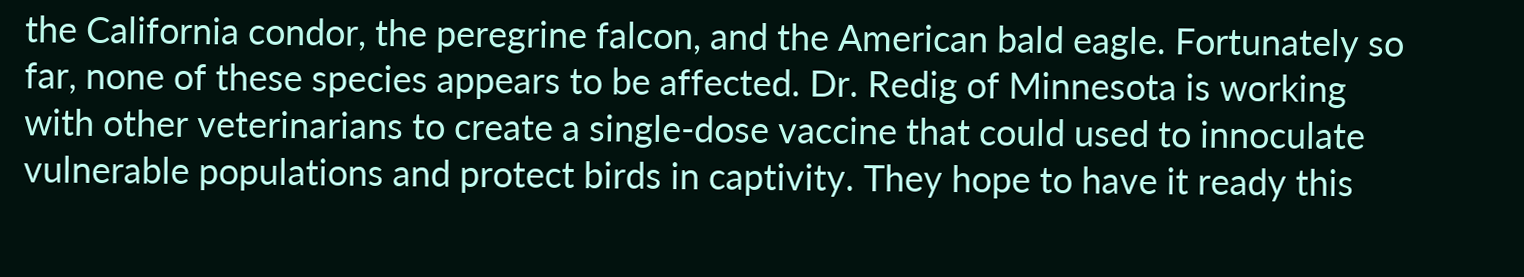the California condor, the peregrine falcon, and the American bald eagle. Fortunately so far, none of these species appears to be affected. Dr. Redig of Minnesota is working with other veterinarians to create a single-dose vaccine that could used to innoculate vulnerable populations and protect birds in captivity. They hope to have it ready this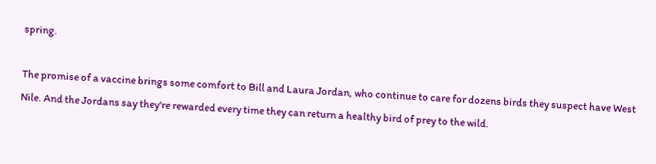spring.

The promise of a vaccine brings some comfort to Bill and Laura Jordan, who continue to care for dozens birds they suspect have West Nile. And the Jordans say they're rewarded every time they can return a healthy bird of prey to the wild.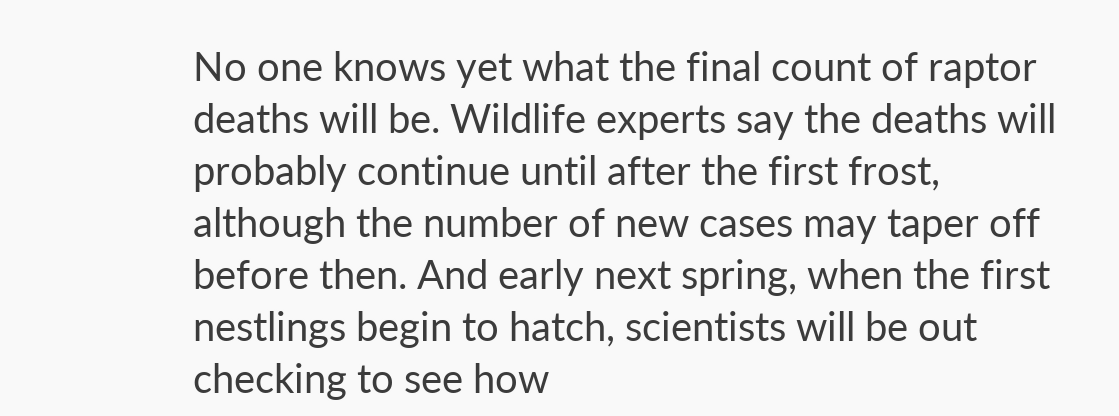No one knows yet what the final count of raptor deaths will be. Wildlife experts say the deaths will probably continue until after the first frost, although the number of new cases may taper off before then. And early next spring, when the first nestlings begin to hatch, scientists will be out checking to see how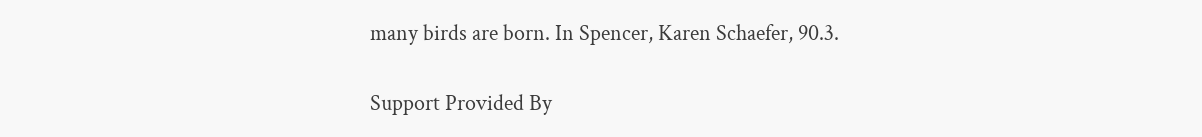many birds are born. In Spencer, Karen Schaefer, 90.3.

Support Provided By